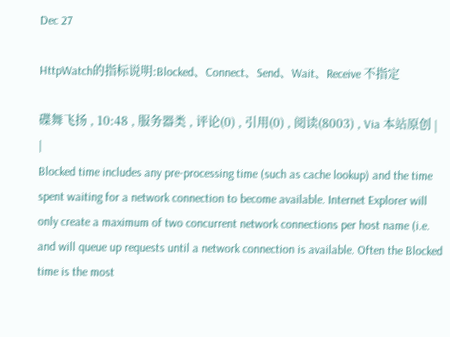Dec 27

HttpWatch的指标说明:Blocked、Connect、Send、Wait、Receive 不指定

碟舞飞扬 , 10:48 , 服务器类 , 评论(0) , 引用(0) , 阅读(8003) , Via 本站原创 | |
Blocked time includes any pre-processing time (such as cache lookup) and the time spent waiting for a network connection to become available. Internet Explorer will only create a maximum of two concurrent network connections per host name (i.e. and will queue up requests until a network connection is available. Often the Blocked time is the most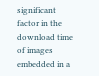significant factor in the download time of images embedded in a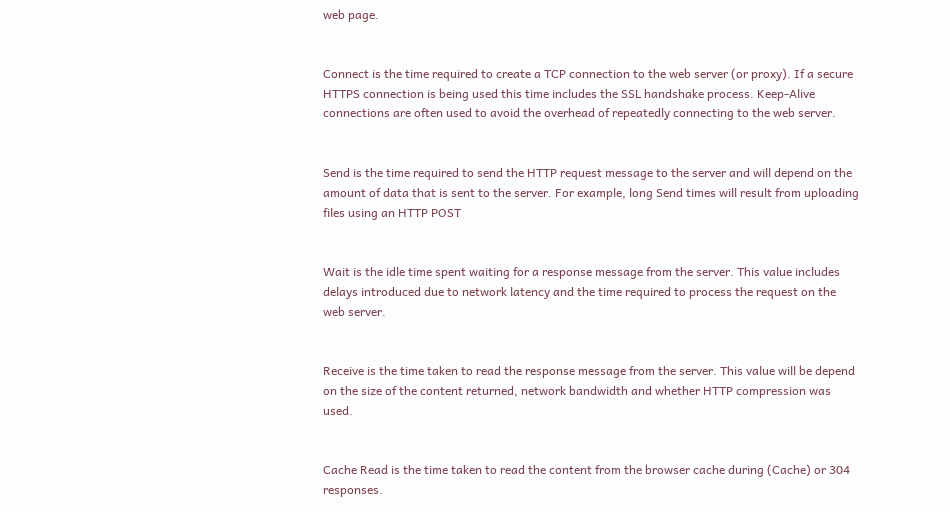web page.


Connect is the time required to create a TCP connection to the web server (or proxy). If a secure HTTPS connection is being used this time includes the SSL handshake process. Keep-Alive connections are often used to avoid the overhead of repeatedly connecting to the web server.


Send is the time required to send the HTTP request message to the server and will depend on the amount of data that is sent to the server. For example, long Send times will result from uploading files using an HTTP POST


Wait is the idle time spent waiting for a response message from the server. This value includes delays introduced due to network latency and the time required to process the request on the web server.


Receive is the time taken to read the response message from the server. This value will be depend on the size of the content returned, network bandwidth and whether HTTP compression was used.


Cache Read is the time taken to read the content from the browser cache during (Cache) or 304 responses.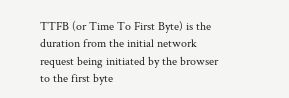TTFB (or Time To First Byte) is the duration from the initial network request being initiated by the browser to the first byte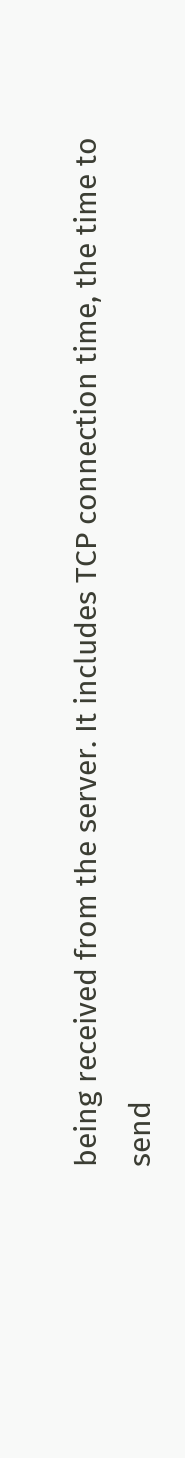being received from the server. It includes TCP connection time, the time to send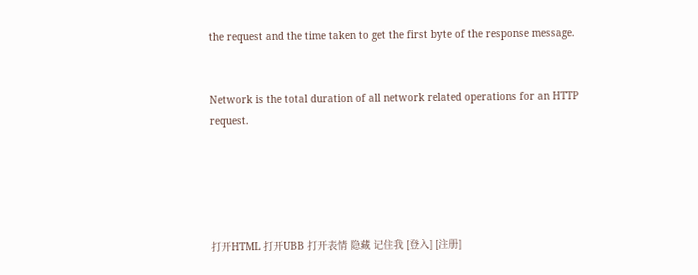the request and the time taken to get the first byte of the response message.


Network is the total duration of all network related operations for an HTTP request.





打开HTML 打开UBB 打开表情 隐藏 记住我 [登入] [注册]